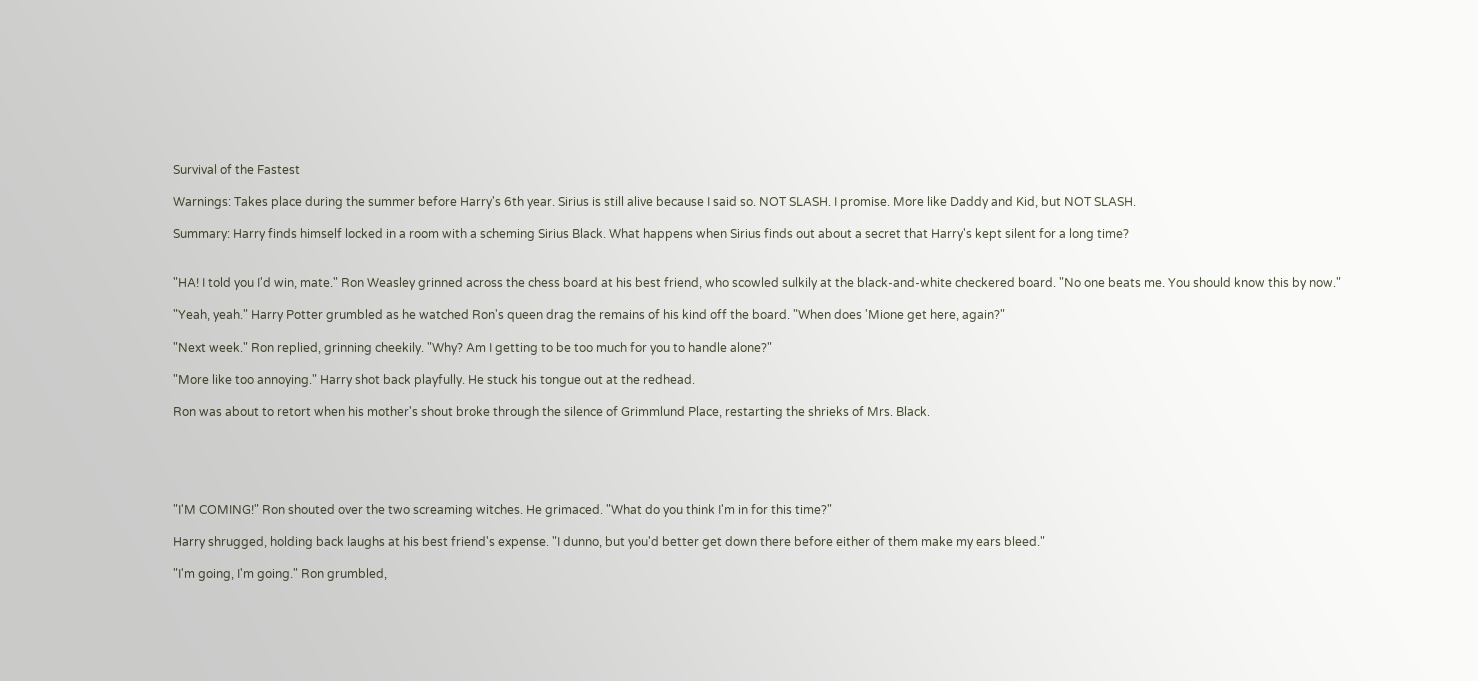Survival of the Fastest

Warnings: Takes place during the summer before Harry's 6th year. Sirius is still alive because I said so. NOT SLASH. I promise. More like Daddy and Kid, but NOT SLASH.

Summary: Harry finds himself locked in a room with a scheming Sirius Black. What happens when Sirius finds out about a secret that Harry's kept silent for a long time?


"HA! I told you I'd win, mate." Ron Weasley grinned across the chess board at his best friend, who scowled sulkily at the black-and-white checkered board. "No one beats me. You should know this by now."

"Yeah, yeah." Harry Potter grumbled as he watched Ron's queen drag the remains of his kind off the board. "When does 'Mione get here, again?"

"Next week." Ron replied, grinning cheekily. "Why? Am I getting to be too much for you to handle alone?"

"More like too annoying." Harry shot back playfully. He stuck his tongue out at the redhead.

Ron was about to retort when his mother's shout broke through the silence of Grimmlund Place, restarting the shrieks of Mrs. Black.





"I'M COMING!" Ron shouted over the two screaming witches. He grimaced. "What do you think I'm in for this time?"

Harry shrugged, holding back laughs at his best friend's expense. "I dunno, but you'd better get down there before either of them make my ears bleed."

"I'm going, I'm going." Ron grumbled,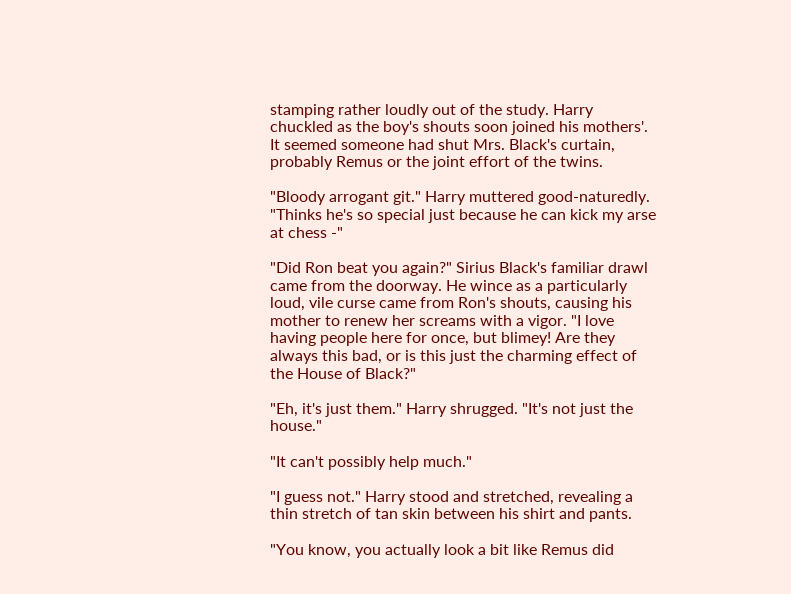stamping rather loudly out of the study. Harry chuckled as the boy's shouts soon joined his mothers'. It seemed someone had shut Mrs. Black's curtain, probably Remus or the joint effort of the twins.

"Bloody arrogant git." Harry muttered good-naturedly. "Thinks he's so special just because he can kick my arse at chess -"

"Did Ron beat you again?" Sirius Black's familiar drawl came from the doorway. He wince as a particularly loud, vile curse came from Ron's shouts, causing his mother to renew her screams with a vigor. "I love having people here for once, but blimey! Are they always this bad, or is this just the charming effect of the House of Black?"

"Eh, it's just them." Harry shrugged. "It's not just the house."

"It can't possibly help much."

"I guess not." Harry stood and stretched, revealing a thin stretch of tan skin between his shirt and pants.

"You know, you actually look a bit like Remus did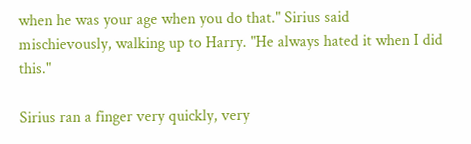when he was your age when you do that." Sirius said mischievously, walking up to Harry. "He always hated it when I did this."

Sirius ran a finger very quickly, very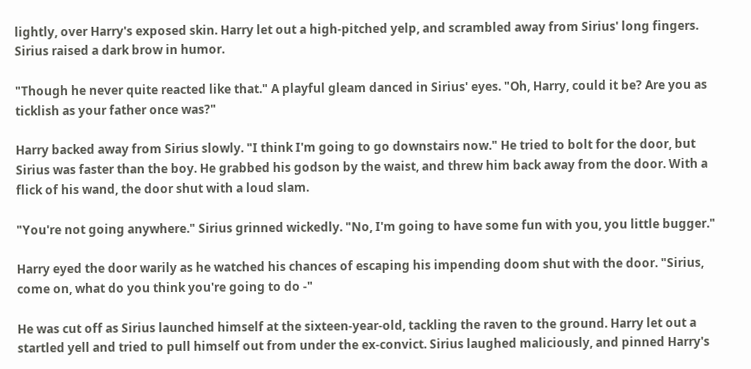lightly, over Harry's exposed skin. Harry let out a high-pitched yelp, and scrambled away from Sirius' long fingers. Sirius raised a dark brow in humor.

"Though he never quite reacted like that." A playful gleam danced in Sirius' eyes. "Oh, Harry, could it be? Are you as ticklish as your father once was?"

Harry backed away from Sirius slowly. "I think I'm going to go downstairs now." He tried to bolt for the door, but Sirius was faster than the boy. He grabbed his godson by the waist, and threw him back away from the door. With a flick of his wand, the door shut with a loud slam.

"You're not going anywhere." Sirius grinned wickedly. "No, I'm going to have some fun with you, you little bugger."

Harry eyed the door warily as he watched his chances of escaping his impending doom shut with the door. "Sirius, come on, what do you think you're going to do -"

He was cut off as Sirius launched himself at the sixteen-year-old, tackling the raven to the ground. Harry let out a startled yell and tried to pull himself out from under the ex-convict. Sirius laughed maliciously, and pinned Harry's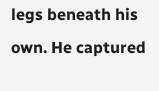legs beneath his own. He captured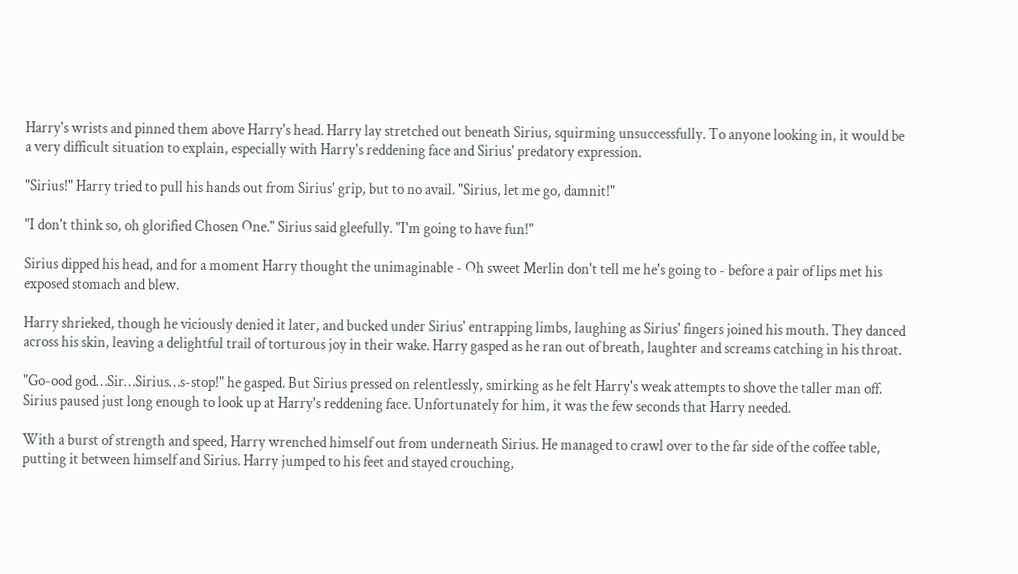Harry's wrists and pinned them above Harry's head. Harry lay stretched out beneath Sirius, squirming unsuccessfully. To anyone looking in, it would be a very difficult situation to explain, especially with Harry's reddening face and Sirius' predatory expression.

"Sirius!" Harry tried to pull his hands out from Sirius' grip, but to no avail. "Sirius, let me go, damnit!"

"I don't think so, oh glorified Chosen One." Sirius said gleefully. "I'm going to have fun!"

Sirius dipped his head, and for a moment Harry thought the unimaginable - Oh sweet Merlin don't tell me he's going to - before a pair of lips met his exposed stomach and blew.

Harry shrieked, though he viciously denied it later, and bucked under Sirius' entrapping limbs, laughing as Sirius' fingers joined his mouth. They danced across his skin, leaving a delightful trail of torturous joy in their wake. Harry gasped as he ran out of breath, laughter and screams catching in his throat.

"Go-ood god…Sir…Sirius…s-stop!" he gasped. But Sirius pressed on relentlessly, smirking as he felt Harry's weak attempts to shove the taller man off. Sirius paused just long enough to look up at Harry's reddening face. Unfortunately for him, it was the few seconds that Harry needed.

With a burst of strength and speed, Harry wrenched himself out from underneath Sirius. He managed to crawl over to the far side of the coffee table, putting it between himself and Sirius. Harry jumped to his feet and stayed crouching,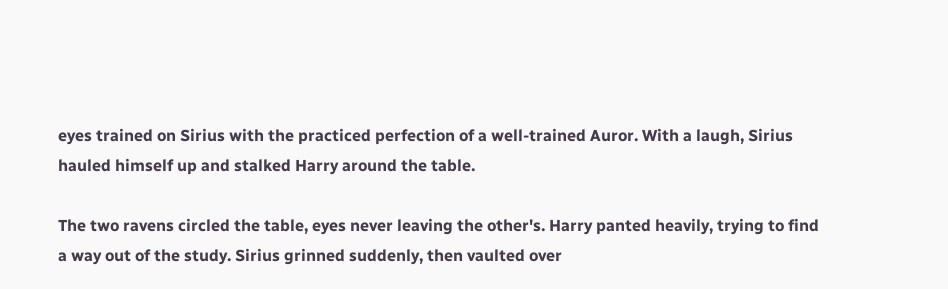eyes trained on Sirius with the practiced perfection of a well-trained Auror. With a laugh, Sirius hauled himself up and stalked Harry around the table.

The two ravens circled the table, eyes never leaving the other's. Harry panted heavily, trying to find a way out of the study. Sirius grinned suddenly, then vaulted over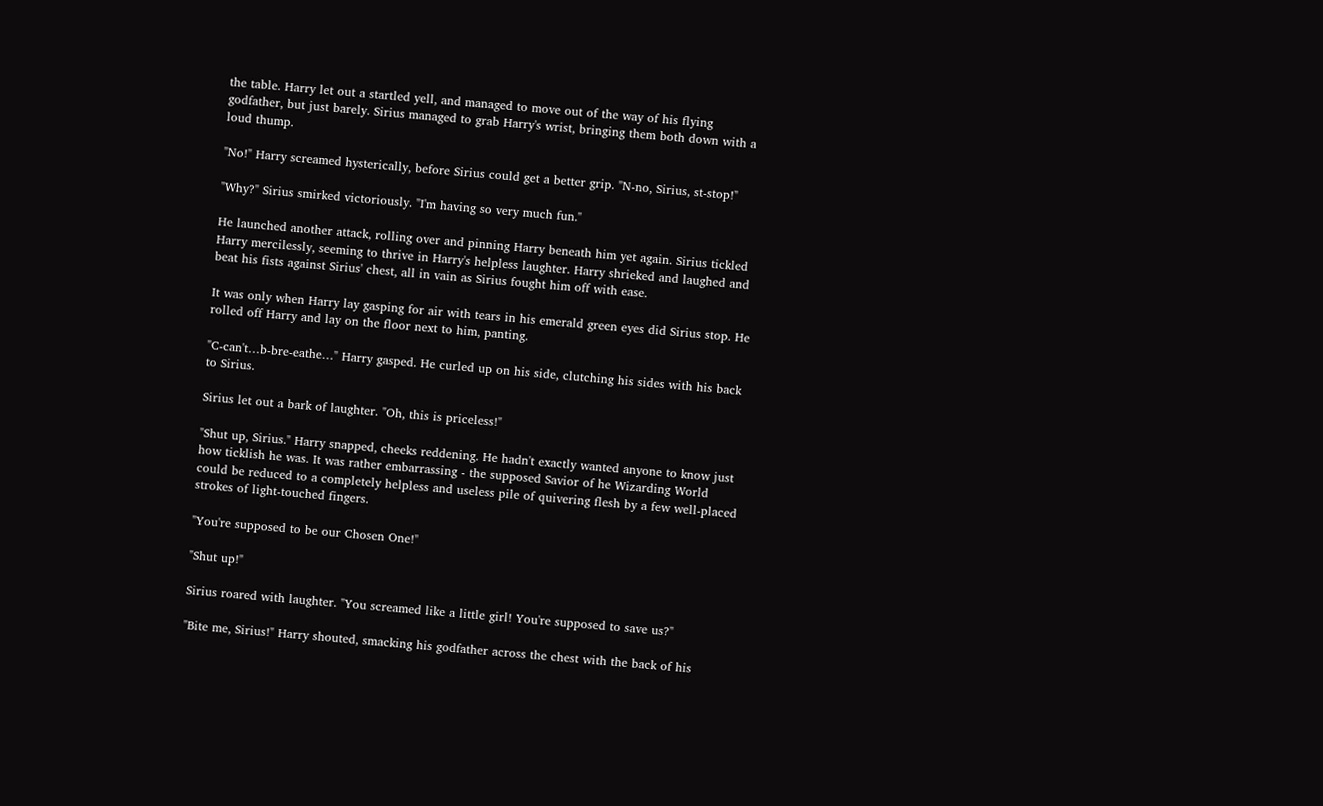the table. Harry let out a startled yell, and managed to move out of the way of his flying godfather, but just barely. Sirius managed to grab Harry's wrist, bringing them both down with a loud thump.

"No!" Harry screamed hysterically, before Sirius could get a better grip. "N-no, Sirius, st-stop!"

"Why?" Sirius smirked victoriously. "I'm having so very much fun."

He launched another attack, rolling over and pinning Harry beneath him yet again. Sirius tickled Harry mercilessly, seeming to thrive in Harry's helpless laughter. Harry shrieked and laughed and beat his fists against Sirius' chest, all in vain as Sirius fought him off with ease.

It was only when Harry lay gasping for air with tears in his emerald green eyes did Sirius stop. He rolled off Harry and lay on the floor next to him, panting.

"C-can't…b-bre-eathe…" Harry gasped. He curled up on his side, clutching his sides with his back to Sirius.

Sirius let out a bark of laughter. "Oh, this is priceless!"

"Shut up, Sirius." Harry snapped, cheeks reddening. He hadn't exactly wanted anyone to know just how ticklish he was. It was rather embarrassing - the supposed Savior of he Wizarding World could be reduced to a completely helpless and useless pile of quivering flesh by a few well-placed strokes of light-touched fingers.

"You're supposed to be our Chosen One!"

"Shut up!"

Sirius roared with laughter. "You screamed like a little girl! You're supposed to save us?"

"Bite me, Sirius!" Harry shouted, smacking his godfather across the chest with the back of his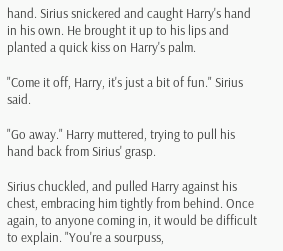hand. Sirius snickered and caught Harry's hand in his own. He brought it up to his lips and planted a quick kiss on Harry's palm.

"Come it off, Harry, it's just a bit of fun." Sirius said.

"Go away." Harry muttered, trying to pull his hand back from Sirius' grasp.

Sirius chuckled, and pulled Harry against his chest, embracing him tightly from behind. Once again, to anyone coming in, it would be difficult to explain. "You're a sourpuss,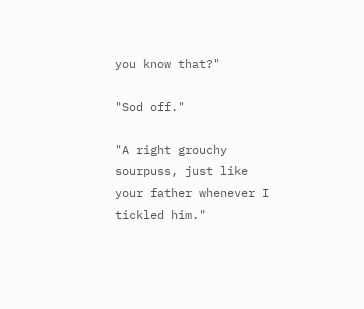you know that?"

"Sod off."

"A right grouchy sourpuss, just like your father whenever I tickled him."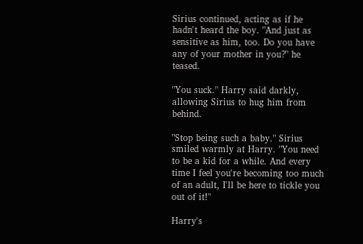Sirius continued, acting as if he hadn't heard the boy. "And just as sensitive as him, too. Do you have any of your mother in you?" he teased.

"You suck." Harry said darkly, allowing Sirius to hug him from behind.

"Stop being such a baby." Sirius smiled warmly at Harry. "You need to be a kid for a while. And every time I feel you're becoming too much of an adult, I'll be here to tickle you out of it!"

Harry's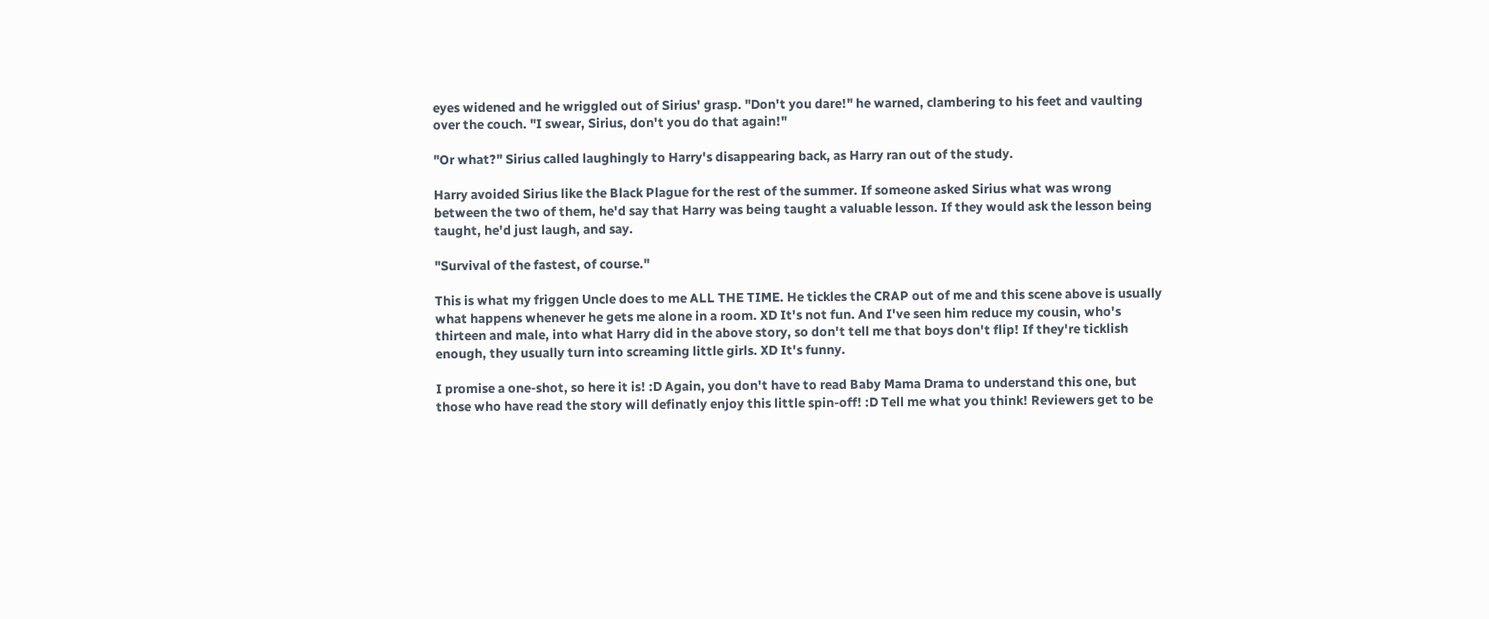eyes widened and he wriggled out of Sirius' grasp. "Don't you dare!" he warned, clambering to his feet and vaulting over the couch. "I swear, Sirius, don't you do that again!"

"Or what?" Sirius called laughingly to Harry's disappearing back, as Harry ran out of the study.

Harry avoided Sirius like the Black Plague for the rest of the summer. If someone asked Sirius what was wrong between the two of them, he'd say that Harry was being taught a valuable lesson. If they would ask the lesson being taught, he'd just laugh, and say.

"Survival of the fastest, of course."

This is what my friggen Uncle does to me ALL THE TIME. He tickles the CRAP out of me and this scene above is usually what happens whenever he gets me alone in a room. XD It's not fun. And I've seen him reduce my cousin, who's thirteen and male, into what Harry did in the above story, so don't tell me that boys don't flip! If they're ticklish enough, they usually turn into screaming little girls. XD It's funny.

I promise a one-shot, so here it is! :D Again, you don't have to read Baby Mama Drama to understand this one, but those who have read the story will definatly enjoy this little spin-off! :D Tell me what you think! Reviewers get to be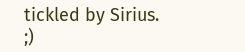tickled by Sirius. ;)